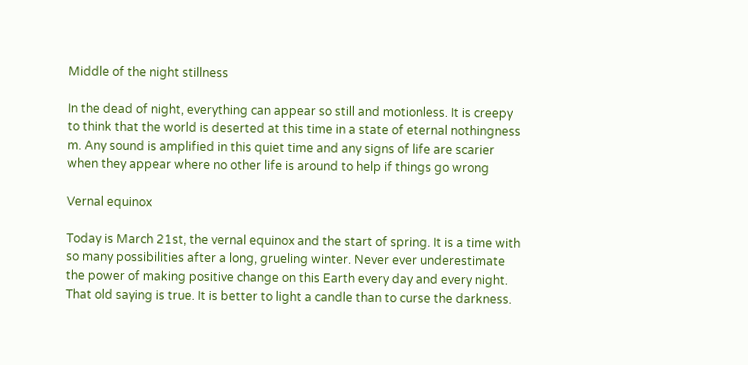Middle of the night stillness

In the dead of night, everything can appear so still and motionless. It is creepy to think that the world is deserted at this time in a state of eternal nothingness m. Any sound is amplified in this quiet time and any signs of life are scarier when they appear where no other life is around to help if things go wrong

Vernal equinox

Today is March 21st, the vernal equinox and the start of spring. It is a time with so many possibilities after a long, grueling winter. Never ever underestimate the power of making positive change on this Earth every day and every night. That old saying is true. It is better to light a candle than to curse the darkness.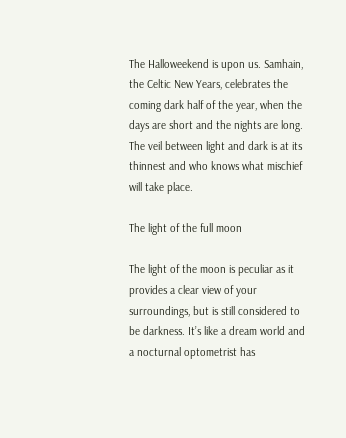The Halloweekend is upon us. Samhain, the Celtic New Years, celebrates the coming dark half of the year, when the days are short and the nights are long. The veil between light and dark is at its thinnest and who knows what mischief will take place.

The light of the full moon

The light of the moon is peculiar as it provides a clear view of your surroundings, but is still considered to be darkness. It’s like a dream world and a nocturnal optometrist has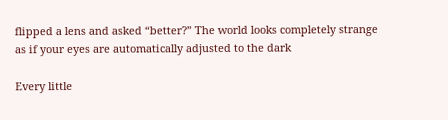flipped a lens and asked “better?” The world looks completely strange as if your eyes are automatically adjusted to the dark

Every little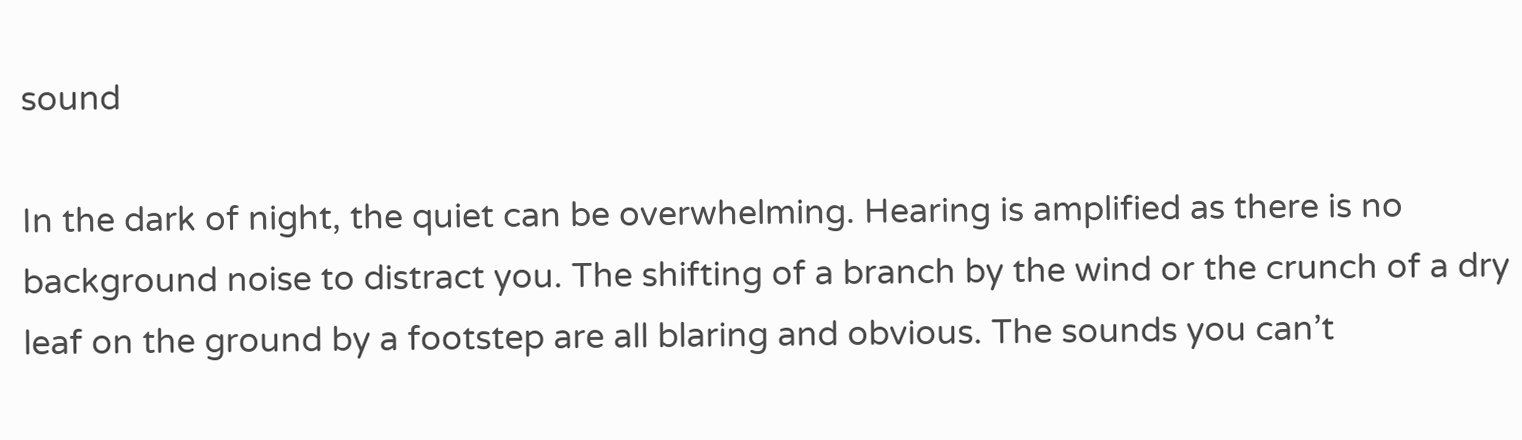sound

In the dark of night, the quiet can be overwhelming. Hearing is amplified as there is no background noise to distract you. The shifting of a branch by the wind or the crunch of a dry leaf on the ground by a footstep are all blaring and obvious. The sounds you can’t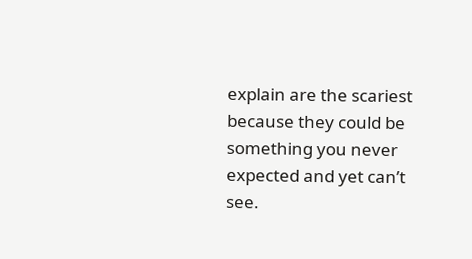explain are the scariest because they could be something you never expected and yet can’t see.